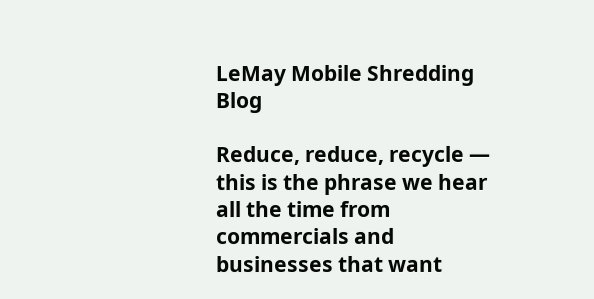LeMay Mobile Shredding Blog

Reduce, reduce, recycle — this is the phrase we hear all the time from commercials and businesses that want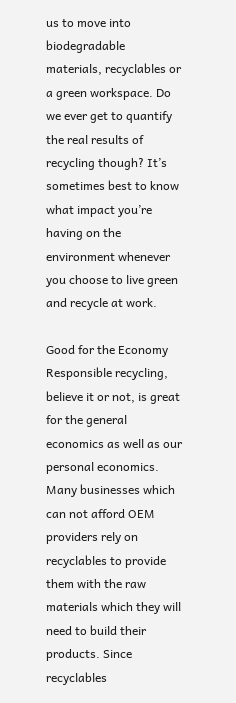us to move into biodegradable materials, recyclables or a green workspace. Do we ever get to quantify the real results of recycling though? It’s sometimes best to know what impact you’re having on the environment whenever you choose to live green and recycle at work.

Good for the Economy Responsible recycling, believe it or not, is great for the general economics as well as our personal economics. Many businesses which can not afford OEM providers rely on recyclables to provide them with the raw materials which they will need to build their products. Since recyclables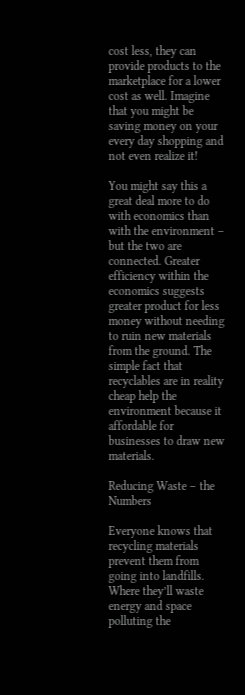cost less, they can provide products to the marketplace for a lower cost as well. Imagine that you might be saving money on your every day shopping and not even realize it!

You might say this a great deal more to do with economics than with the environment – but the two are connected. Greater efficiency within the economics suggests greater product for less money without needing to ruin new materials from the ground. The simple fact that recyclables are in reality cheap help the environment because it affordable for businesses to draw new materials.

Reducing Waste – the Numbers

Everyone knows that recycling materials prevent them from going into landfills. Where they’ll waste energy and space polluting the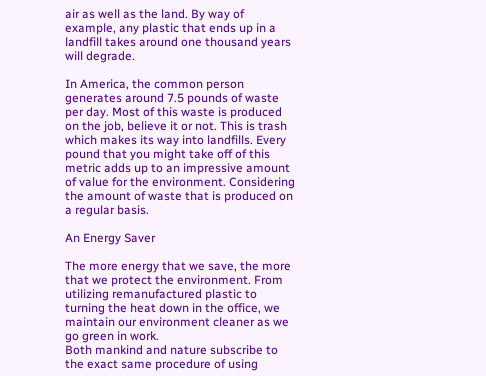air as well as the land. By way of example, any plastic that ends up in a landfill takes around one thousand years will degrade.

In America, the common person generates around 7.5 pounds of waste per day. Most of this waste is produced on the job, believe it or not. This is trash which makes its way into landfills. Every pound that you might take off of this metric adds up to an impressive amount of value for the environment. Considering the amount of waste that is produced on a regular basis.

An Energy Saver

The more energy that we save, the more that we protect the environment. From utilizing remanufactured plastic to turning the heat down in the office, we maintain our environment cleaner as we go green in work.
Both mankind and nature subscribe to the exact same procedure of using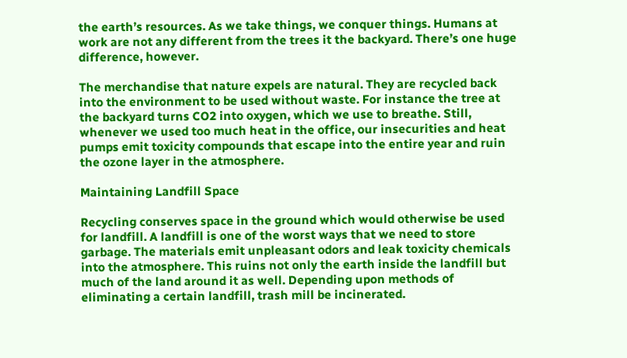the earth’s resources. As we take things, we conquer things. Humans at work are not any different from the trees it the backyard. There’s one huge difference, however.

The merchandise that nature expels are natural. They are recycled back into the environment to be used without waste. For instance the tree at the backyard turns CO2 into oxygen, which we use to breathe. Still, whenever we used too much heat in the office, our insecurities and heat pumps emit toxicity compounds that escape into the entire year and ruin the ozone layer in the atmosphere.

Maintaining Landfill Space

Recycling conserves space in the ground which would otherwise be used for landfill. A landfill is one of the worst ways that we need to store garbage. The materials emit unpleasant odors and leak toxicity chemicals into the atmosphere. This ruins not only the earth inside the landfill but much of the land around it as well. Depending upon methods of eliminating a certain landfill, trash mill be incinerated.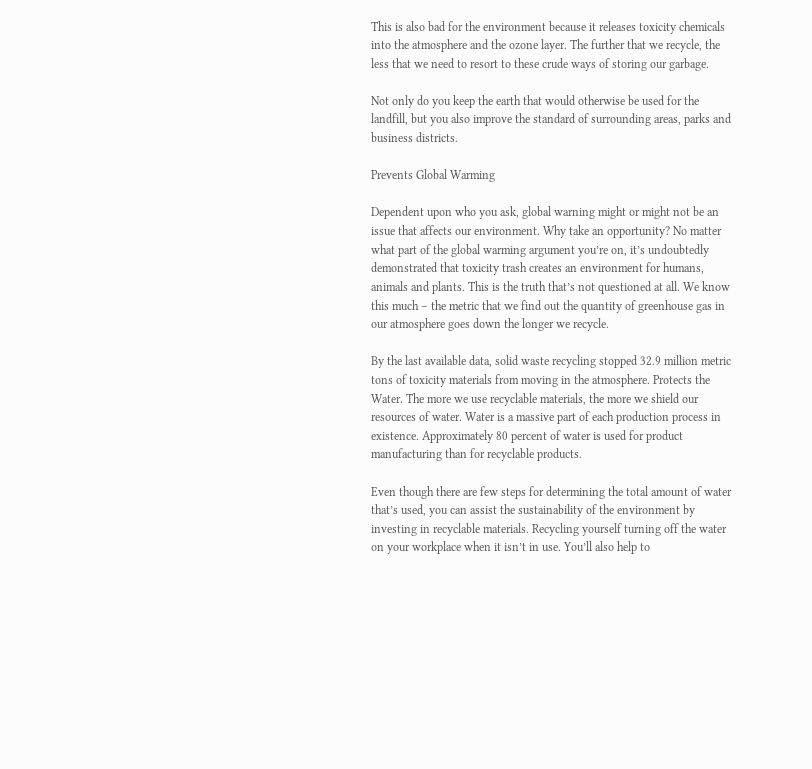This is also bad for the environment because it releases toxicity chemicals into the atmosphere and the ozone layer. The further that we recycle, the less that we need to resort to these crude ways of storing our garbage.

Not only do you keep the earth that would otherwise be used for the landfill, but you also improve the standard of surrounding areas, parks and business districts.

Prevents Global Warming

Dependent upon who you ask, global warning might or might not be an issue that affects our environment. Why take an opportunity? No matter what part of the global warming argument you’re on, it’s undoubtedly demonstrated that toxicity trash creates an environment for humans, animals and plants. This is the truth that’s not questioned at all. We know this much – the metric that we find out the quantity of greenhouse gas in our atmosphere goes down the longer we recycle.

By the last available data, solid waste recycling stopped 32.9 million metric tons of toxicity materials from moving in the atmosphere. Protects the Water. The more we use recyclable materials, the more we shield our resources of water. Water is a massive part of each production process in existence. Approximately 80 percent of water is used for product manufacturing than for recyclable products.

Even though there are few steps for determining the total amount of water that’s used, you can assist the sustainability of the environment by investing in recyclable materials. Recycling yourself turning off the water on your workplace when it isn’t in use. You’ll also help to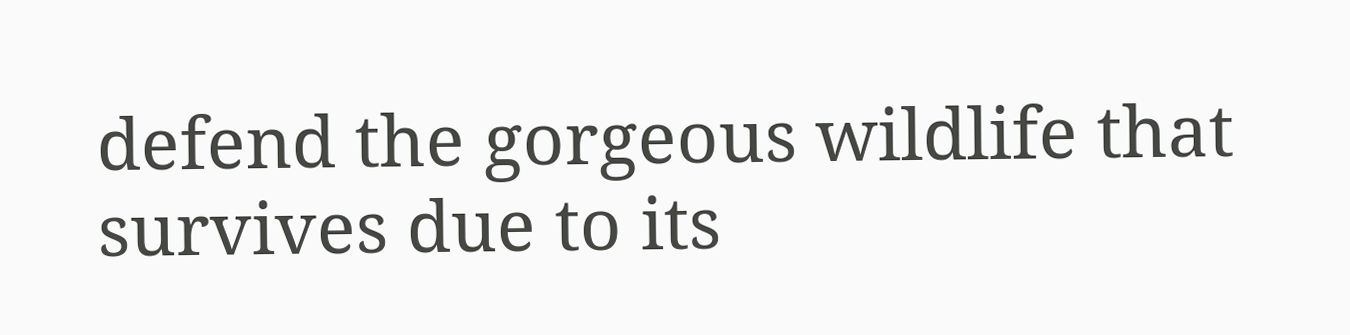defend the gorgeous wildlife that survives due to its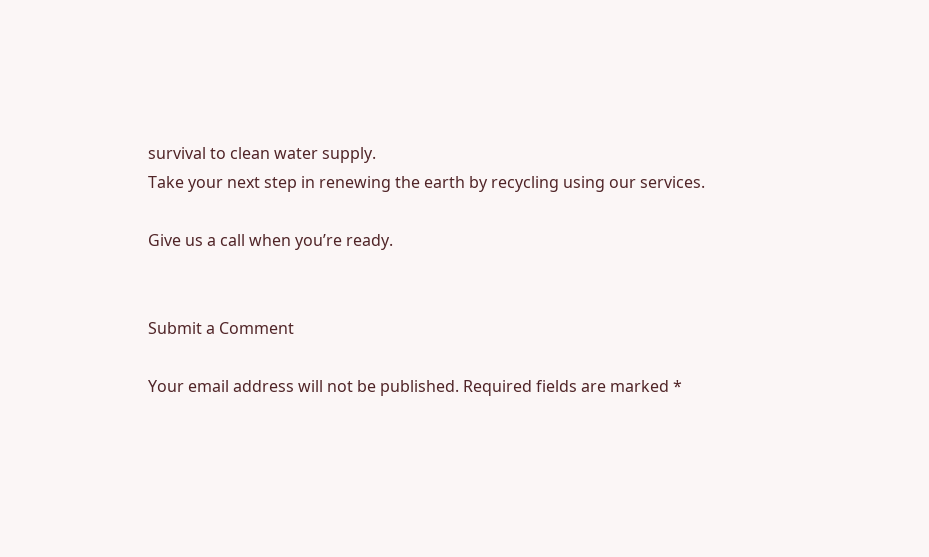survival to clean water supply.
Take your next step in renewing the earth by recycling using our services.

Give us a call when you’re ready.


Submit a Comment

Your email address will not be published. Required fields are marked *